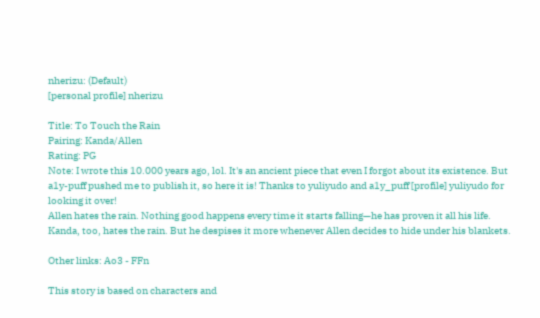nherizu: (Default)
[personal profile] nherizu

Title: To Touch the Rain
Pairing: Kanda/Allen
Rating: PG
Note: I wrote this 10.000 years ago, lol. It's an ancient piece that even I forgot about its existence. But a1y-puff pushed me to publish it, so here it is! Thanks to yuliyudo and a1y_puff [profile] yuliyudo for looking it over!
Allen hates the rain. Nothing good happens every time it starts falling—he has proven it all his life. Kanda, too, hates the rain. But he despises it more whenever Allen decides to hide under his blankets.

Other links: Ao3 - FFn

This story is based on characters and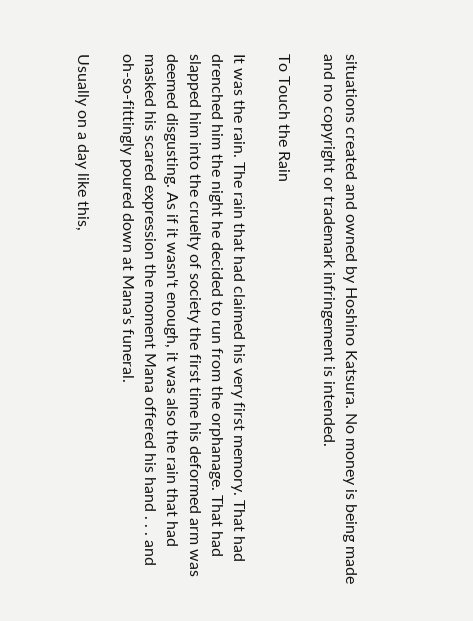situations created and owned by Hoshino Katsura. No money is being made and no copyright or trademark infringement is intended.

To Touch the Rain

It was the rain. The rain that had claimed his very first memory. That had drenched him the night he decided to run from the orphanage. That had slapped him into the cruelty of society the first time his deformed arm was deemed disgusting. As if it wasn't enough, it was also the rain that had masked his scared expression the moment Mana offered his hand . . . and oh-so-fittingly poured down at Mana's funeral.

Usually on a day like this,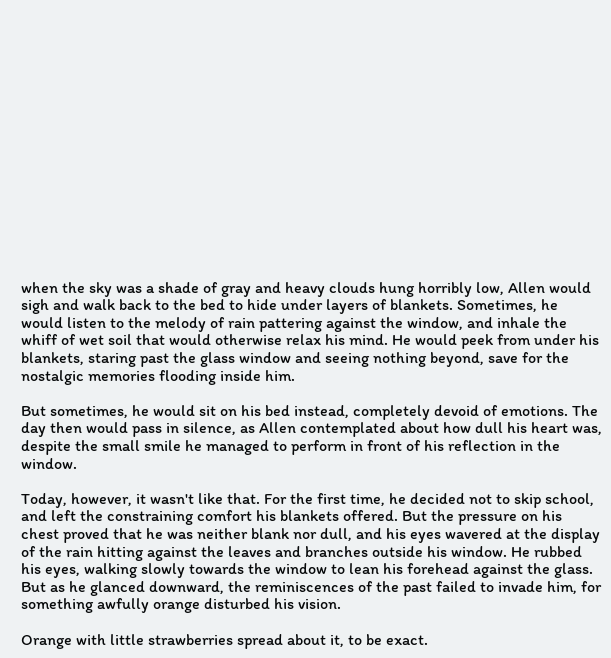when the sky was a shade of gray and heavy clouds hung horribly low, Allen would sigh and walk back to the bed to hide under layers of blankets. Sometimes, he would listen to the melody of rain pattering against the window, and inhale the whiff of wet soil that would otherwise relax his mind. He would peek from under his blankets, staring past the glass window and seeing nothing beyond, save for the nostalgic memories flooding inside him.

But sometimes, he would sit on his bed instead, completely devoid of emotions. The day then would pass in silence, as Allen contemplated about how dull his heart was, despite the small smile he managed to perform in front of his reflection in the window.

Today, however, it wasn't like that. For the first time, he decided not to skip school, and left the constraining comfort his blankets offered. But the pressure on his chest proved that he was neither blank nor dull, and his eyes wavered at the display of the rain hitting against the leaves and branches outside his window. He rubbed his eyes, walking slowly towards the window to lean his forehead against the glass. But as he glanced downward, the reminiscences of the past failed to invade him, for something awfully orange disturbed his vision.

Orange with little strawberries spread about it, to be exact.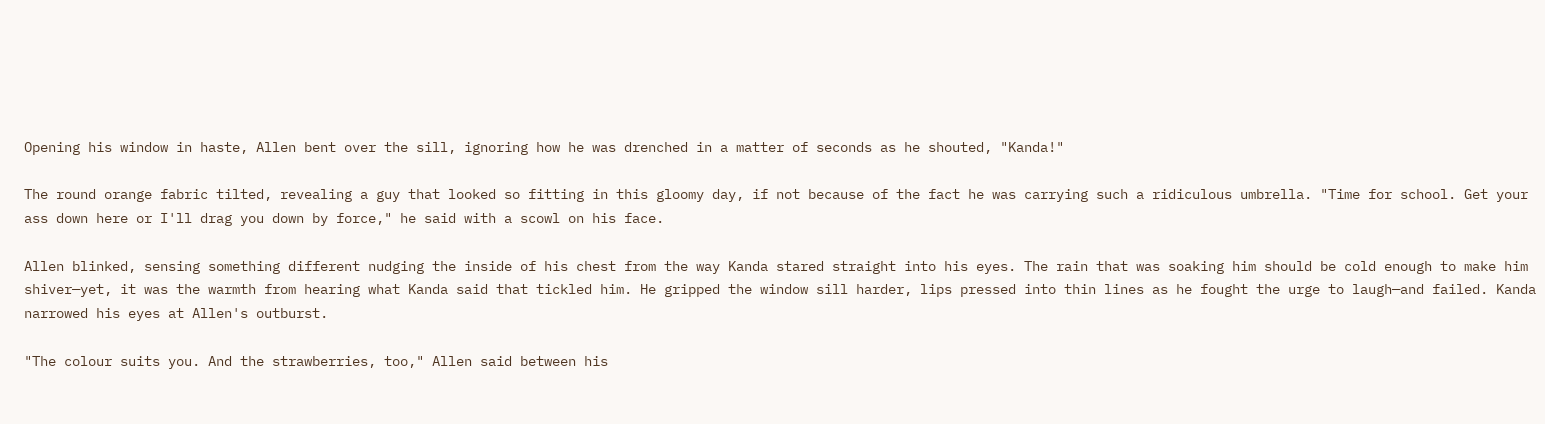Opening his window in haste, Allen bent over the sill, ignoring how he was drenched in a matter of seconds as he shouted, "Kanda!"

The round orange fabric tilted, revealing a guy that looked so fitting in this gloomy day, if not because of the fact he was carrying such a ridiculous umbrella. "Time for school. Get your ass down here or I'll drag you down by force," he said with a scowl on his face.

Allen blinked, sensing something different nudging the inside of his chest from the way Kanda stared straight into his eyes. The rain that was soaking him should be cold enough to make him shiver—yet, it was the warmth from hearing what Kanda said that tickled him. He gripped the window sill harder, lips pressed into thin lines as he fought the urge to laugh—and failed. Kanda narrowed his eyes at Allen's outburst.

"The colour suits you. And the strawberries, too," Allen said between his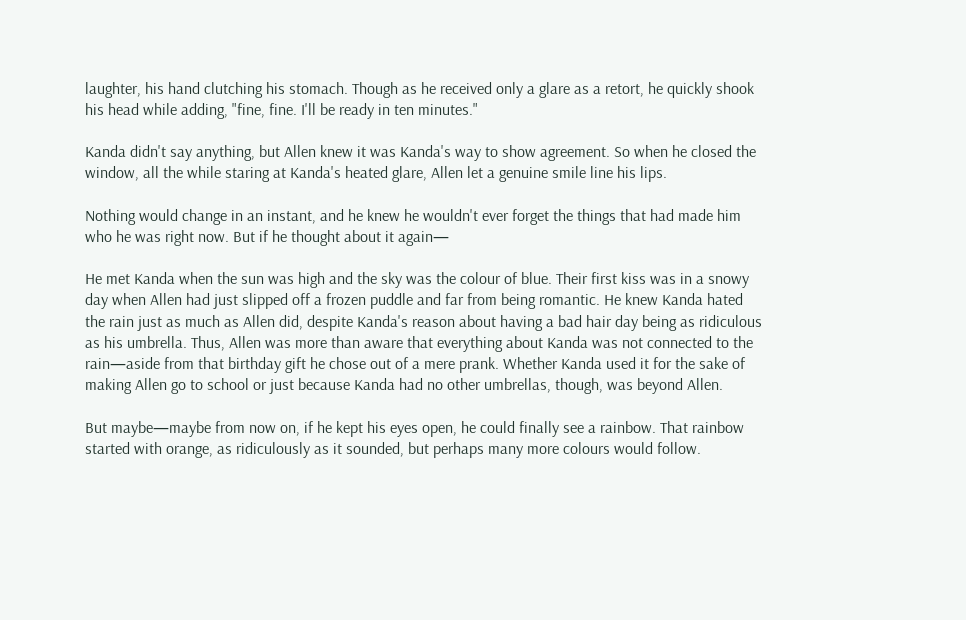laughter, his hand clutching his stomach. Though as he received only a glare as a retort, he quickly shook his head while adding, "fine, fine. I'll be ready in ten minutes."

Kanda didn't say anything, but Allen knew it was Kanda's way to show agreement. So when he closed the window, all the while staring at Kanda's heated glare, Allen let a genuine smile line his lips.

Nothing would change in an instant, and he knew he wouldn't ever forget the things that had made him who he was right now. But if he thought about it again—

He met Kanda when the sun was high and the sky was the colour of blue. Their first kiss was in a snowy day when Allen had just slipped off a frozen puddle and far from being romantic. He knew Kanda hated the rain just as much as Allen did, despite Kanda's reason about having a bad hair day being as ridiculous as his umbrella. Thus, Allen was more than aware that everything about Kanda was not connected to the rain—aside from that birthday gift he chose out of a mere prank. Whether Kanda used it for the sake of making Allen go to school or just because Kanda had no other umbrellas, though, was beyond Allen.

But maybe—maybe from now on, if he kept his eyes open, he could finally see a rainbow. That rainbow started with orange, as ridiculously as it sounded, but perhaps many more colours would follow.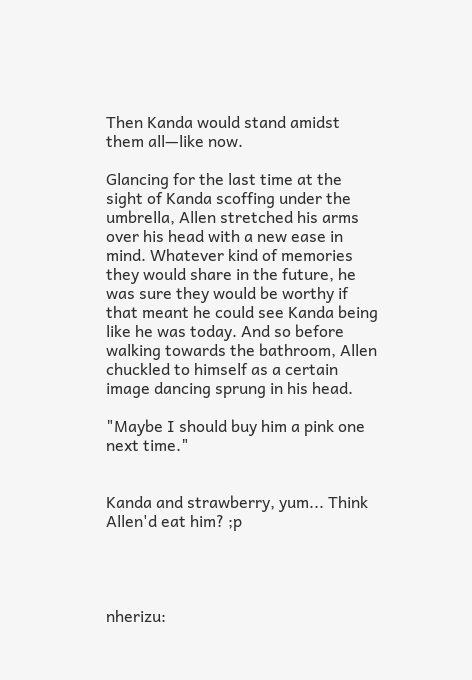Then Kanda would stand amidst them all—like now.

Glancing for the last time at the sight of Kanda scoffing under the umbrella, Allen stretched his arms over his head with a new ease in mind. Whatever kind of memories they would share in the future, he was sure they would be worthy if that meant he could see Kanda being like he was today. And so before walking towards the bathroom, Allen chuckled to himself as a certain image dancing sprung in his head.

"Maybe I should buy him a pink one next time."


Kanda and strawberry, yum... Think Allen'd eat him? ;p




nherizu: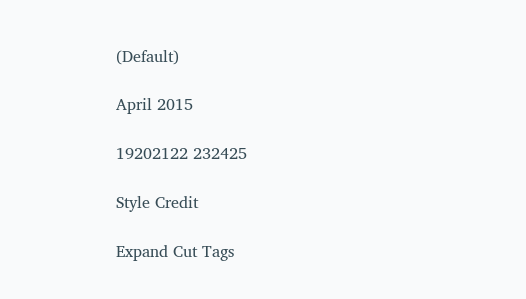(Default)

April 2015

19202122 232425

Style Credit

Expand Cut Tags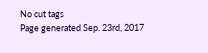No cut tags
Page generated Sep. 23rd, 2017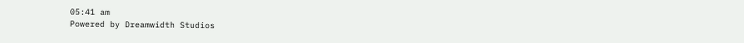05:41 am
Powered by Dreamwidth Studios